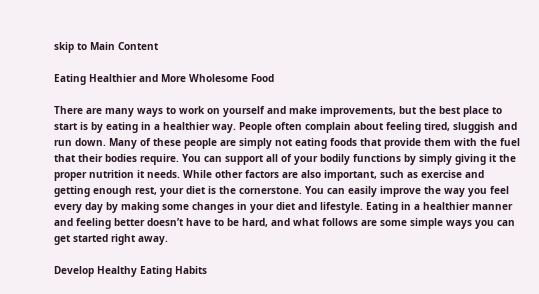skip to Main Content

Eating Healthier and More Wholesome Food

There are many ways to work on yourself and make improvements, but the best place to start is by eating in a healthier way. People often complain about feeling tired, sluggish and run down. Many of these people are simply not eating foods that provide them with the fuel that their bodies require. You can support all of your bodily functions by simply giving it the proper nutrition it needs. While other factors are also important, such as exercise and getting enough rest, your diet is the cornerstone. You can easily improve the way you feel every day by making some changes in your diet and lifestyle. Eating in a healthier manner and feeling better doesn’t have to be hard, and what follows are some simple ways you can get started right away.

Develop Healthy Eating Habits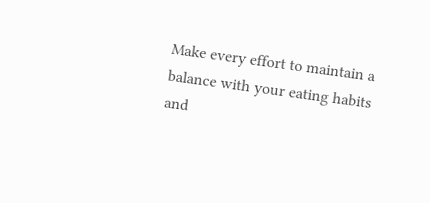Make every effort to maintain a balance with your eating habits and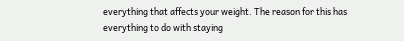everything that affects your weight. The reason for this has everything to do with staying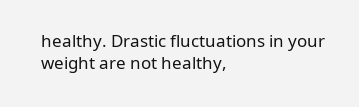healthy. Drastic fluctuations in your weight are not healthy,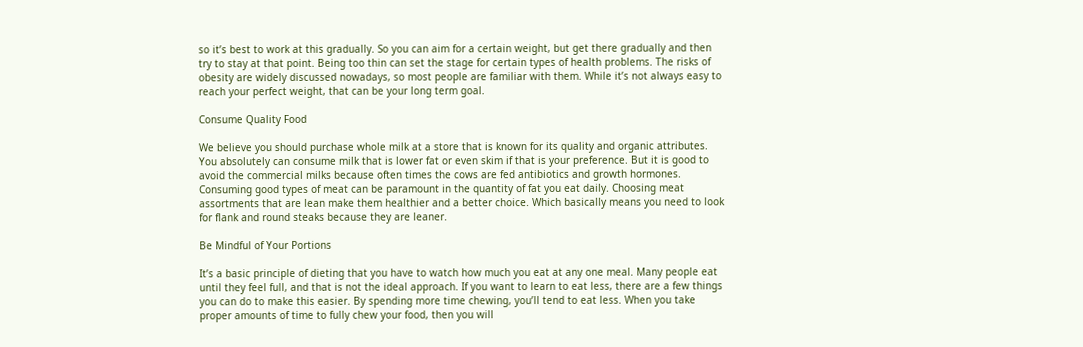so it’s best to work at this gradually. So you can aim for a certain weight, but get there gradually and then try to stay at that point. Being too thin can set the stage for certain types of health problems. The risks of obesity are widely discussed nowadays, so most people are familiar with them. While it’s not always easy to reach your perfect weight, that can be your long term goal.

Consume Quality Food

We believe you should purchase whole milk at a store that is known for its quality and organic attributes. You absolutely can consume milk that is lower fat or even skim if that is your preference. But it is good to avoid the commercial milks because often times the cows are fed antibiotics and growth hormones. Consuming good types of meat can be paramount in the quantity of fat you eat daily. Choosing meat assortments that are lean make them healthier and a better choice. Which basically means you need to look for flank and round steaks because they are leaner.

Be Mindful of Your Portions

It’s a basic principle of dieting that you have to watch how much you eat at any one meal. Many people eat until they feel full, and that is not the ideal approach. If you want to learn to eat less, there are a few things you can do to make this easier. By spending more time chewing, you’ll tend to eat less. When you take proper amounts of time to fully chew your food, then you will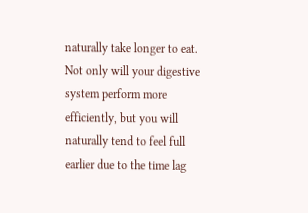naturally take longer to eat. Not only will your digestive system perform more efficiently, but you will naturally tend to feel full earlier due to the time lag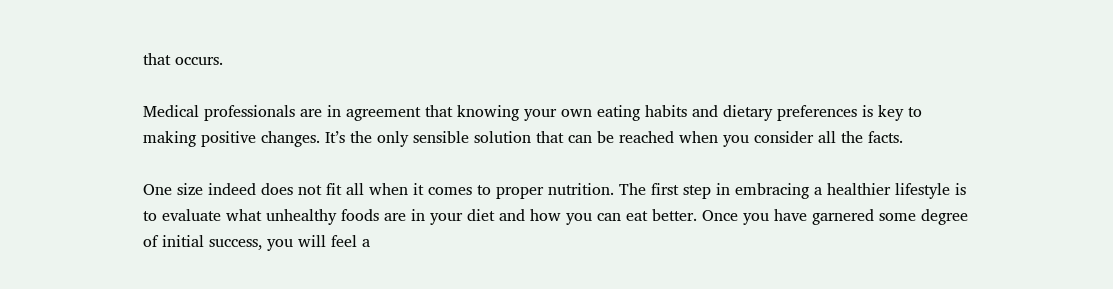that occurs.

Medical professionals are in agreement that knowing your own eating habits and dietary preferences is key to making positive changes. It’s the only sensible solution that can be reached when you consider all the facts.

One size indeed does not fit all when it comes to proper nutrition. The first step in embracing a healthier lifestyle is to evaluate what unhealthy foods are in your diet and how you can eat better. Once you have garnered some degree of initial success, you will feel a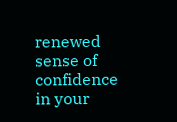renewed sense of confidence in your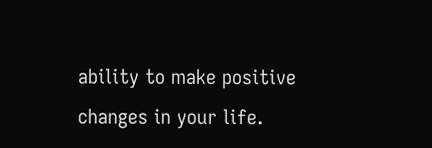ability to make positive changes in your life.